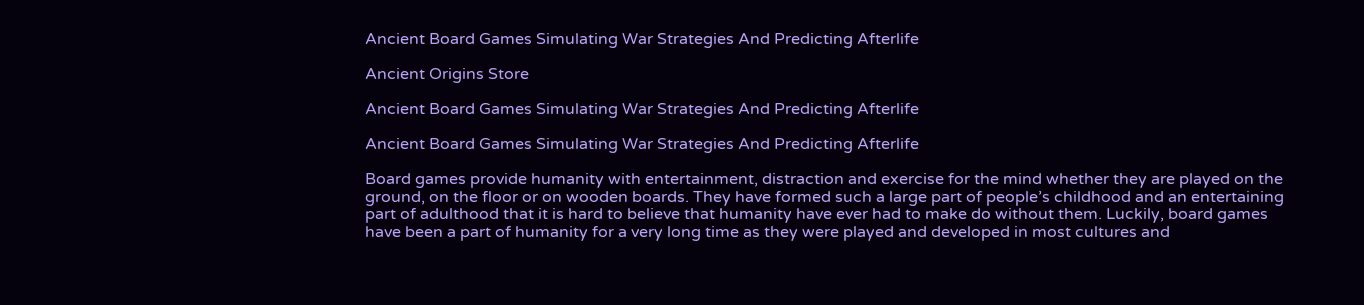Ancient Board Games Simulating War Strategies And Predicting Afterlife

Ancient Origins Store

Ancient Board Games Simulating War Strategies And Predicting Afterlife

Ancient Board Games Simulating War Strategies And Predicting Afterlife

Board games provide humanity with entertainment, distraction and exercise for the mind whether they are played on the ground, on the floor or on wooden boards. They have formed such a large part of people’s childhood and an entertaining part of adulthood that it is hard to believe that humanity have ever had to make do without them. Luckily, board games have been a part of humanity for a very long time as they were played and developed in most cultures and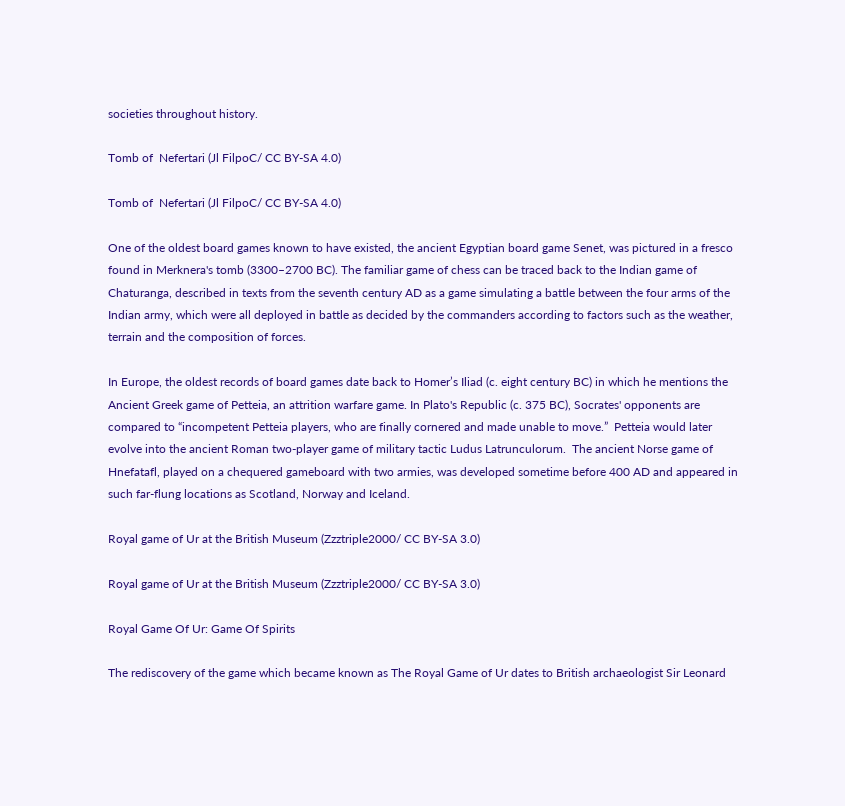societies throughout history.

Tomb of  Nefertari (Jl FilpoC/ CC BY-SA 4.0)

Tomb of  Nefertari (Jl FilpoC/ CC BY-SA 4.0)

One of the oldest board games known to have existed, the ancient Egyptian board game Senet, was pictured in a fresco found in Merknera's tomb (3300–2700 BC). The familiar game of chess can be traced back to the Indian game of Chaturanga, described in texts from the seventh century AD as a game simulating a battle between the four arms of the Indian army, which were all deployed in battle as decided by the commanders according to factors such as the weather, terrain and the composition of forces.

In Europe, the oldest records of board games date back to Homer’s Iliad (c. eight century BC) in which he mentions the Ancient Greek game of Petteia, an attrition warfare game. In Plato's Republic (c. 375 BC), Socrates' opponents are compared to “incompetent Petteia players, who are finally cornered and made unable to move.”  Petteia would later evolve into the ancient Roman two-player game of military tactic Ludus Latrunculorum.  The ancient Norse game of Hnefatafl, played on a chequered gameboard with two armies, was developed sometime before 400 AD and appeared in such far-flung locations as Scotland, Norway and Iceland.

Royal game of Ur at the British Museum (Zzztriple2000/ CC BY-SA 3.0)

Royal game of Ur at the British Museum (Zzztriple2000/ CC BY-SA 3.0)

Royal Game Of Ur: Game Of Spirits

The rediscovery of the game which became known as The Royal Game of Ur dates to British archaeologist Sir Leonard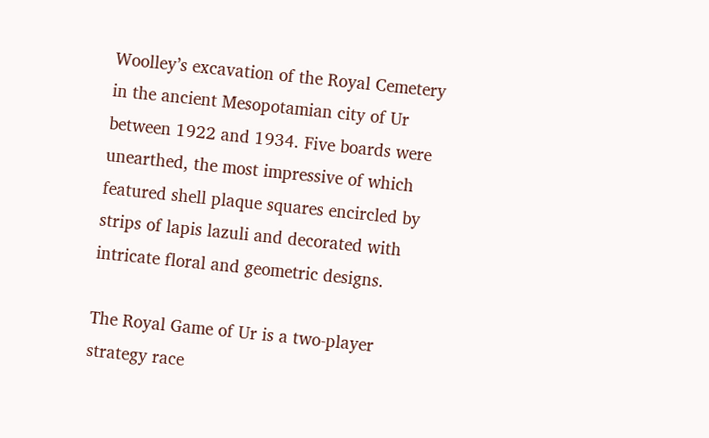Woolley’s excavation of the Royal Cemetery in the ancient Mesopotamian city of Ur between 1922 and 1934. Five boards were unearthed, the most impressive of which featured shell plaque squares encircled by strips of lapis lazuli and decorated with intricate floral and geometric designs.

The Royal Game of Ur is a two-player strategy race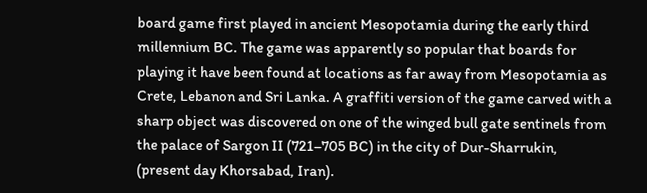board game first played in ancient Mesopotamia during the early third millennium BC. The game was apparently so popular that boards for playing it have been found at locations as far away from Mesopotamia as Crete, Lebanon and Sri Lanka. A graffiti version of the game carved with a sharp object was discovered on one of the winged bull gate sentinels from the palace of Sargon II (721–705 BC) in the city of Dur-Sharrukin, (present day Khorsabad, Iran).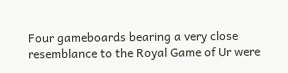Four gameboards bearing a very close resemblance to the Royal Game of Ur were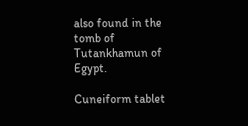also found in the tomb of Tutankhamun of Egypt.

Cuneiform tablet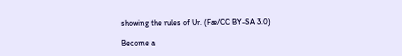showing the rules of Ur. (Fæ/CC BY-SA 3.0)

Become a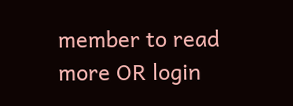member to read more OR login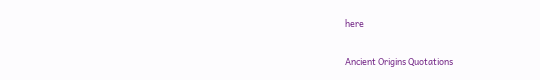here

Ancient Origins Quotations